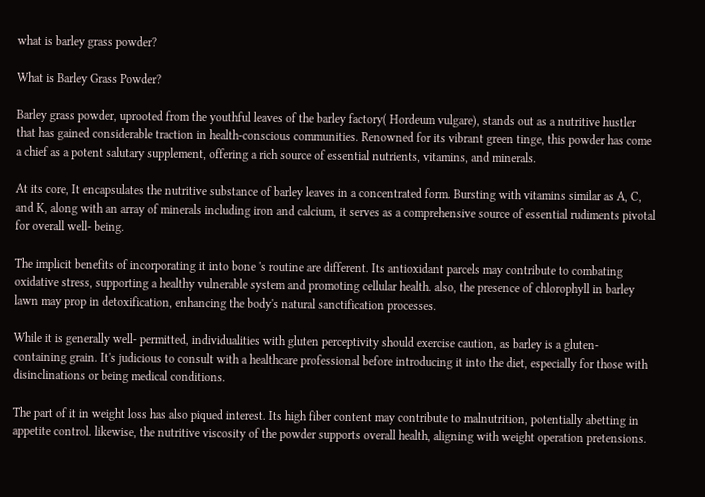what is barley grass powder?

What is Barley Grass Powder?

Barley grass powder, uprooted from the youthful leaves of the barley factory( Hordeum vulgare), stands out as a nutritive hustler that has gained considerable traction in health-conscious communities. Renowned for its vibrant green tinge, this powder has come a chief as a potent salutary supplement, offering a rich source of essential nutrients, vitamins, and minerals.

At its core, It encapsulates the nutritive substance of barley leaves in a concentrated form. Bursting with vitamins similar as A, C, and K, along with an array of minerals including iron and calcium, it serves as a comprehensive source of essential rudiments pivotal for overall well- being.

The implicit benefits of incorporating it into bone 's routine are different. Its antioxidant parcels may contribute to combating oxidative stress, supporting a healthy vulnerable system and promoting cellular health. also, the presence of chlorophyll in barley lawn may prop in detoxification, enhancing the body's natural sanctification processes.

While it is generally well- permitted, individualities with gluten perceptivity should exercise caution, as barley is a gluten- containing grain. It's judicious to consult with a healthcare professional before introducing it into the diet, especially for those with disinclinations or being medical conditions.

The part of it in weight loss has also piqued interest. Its high fiber content may contribute to malnutrition, potentially abetting in appetite control. likewise, the nutritive viscosity of the powder supports overall health, aligning with weight operation pretensions.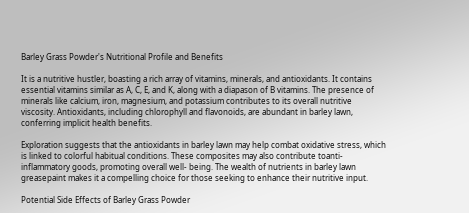Barley Grass Powder's Nutritional Profile and Benefits

It is a nutritive hustler, boasting a rich array of vitamins, minerals, and antioxidants. It contains essential vitamins similar as A, C, E, and K, along with a diapason of B vitamins. The presence of minerals like calcium, iron, magnesium, and potassium contributes to its overall nutritive viscosity. Antioxidants, including chlorophyll and flavonoids, are abundant in barley lawn, conferring implicit health benefits.

Exploration suggests that the antioxidants in barley lawn may help combat oxidative stress, which is linked to colorful habitual conditions. These composites may also contribute toanti-inflammatory goods, promoting overall well- being. The wealth of nutrients in barley lawn greasepaint makes it a compelling choice for those seeking to enhance their nutritive input.

Potential Side Effects of Barley Grass Powder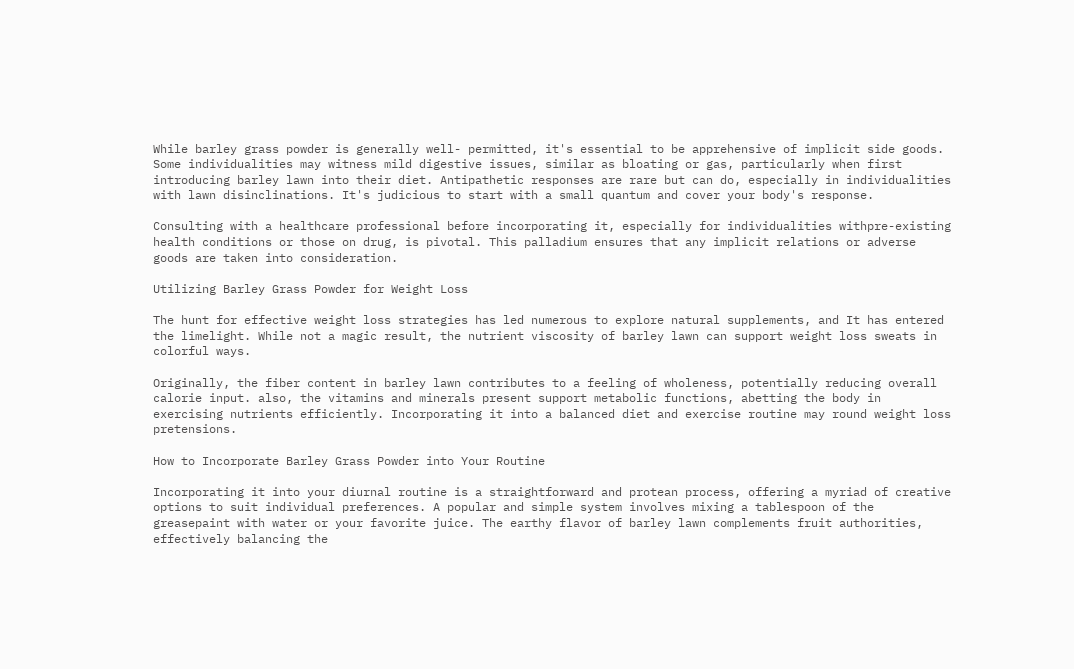While barley grass powder is generally well- permitted, it's essential to be apprehensive of implicit side goods. Some individualities may witness mild digestive issues, similar as bloating or gas, particularly when first introducing barley lawn into their diet. Antipathetic responses are rare but can do, especially in individualities with lawn disinclinations. It's judicious to start with a small quantum and cover your body's response.

Consulting with a healthcare professional before incorporating it, especially for individualities withpre-existing health conditions or those on drug, is pivotal. This palladium ensures that any implicit relations or adverse goods are taken into consideration.

Utilizing Barley Grass Powder for Weight Loss

The hunt for effective weight loss strategies has led numerous to explore natural supplements, and It has entered the limelight. While not a magic result, the nutrient viscosity of barley lawn can support weight loss sweats in colorful ways.

Originally, the fiber content in barley lawn contributes to a feeling of wholeness, potentially reducing overall calorie input. also, the vitamins and minerals present support metabolic functions, abetting the body in exercising nutrients efficiently. Incorporating it into a balanced diet and exercise routine may round weight loss pretensions.

How to Incorporate Barley Grass Powder into Your Routine

Incorporating it into your diurnal routine is a straightforward and protean process, offering a myriad of creative options to suit individual preferences. A popular and simple system involves mixing a tablespoon of the greasepaint with water or your favorite juice. The earthy flavor of barley lawn complements fruit authorities, effectively balancing the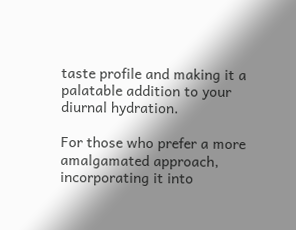taste profile and making it a palatable addition to your diurnal hydration.

For those who prefer a more amalgamated approach, incorporating it into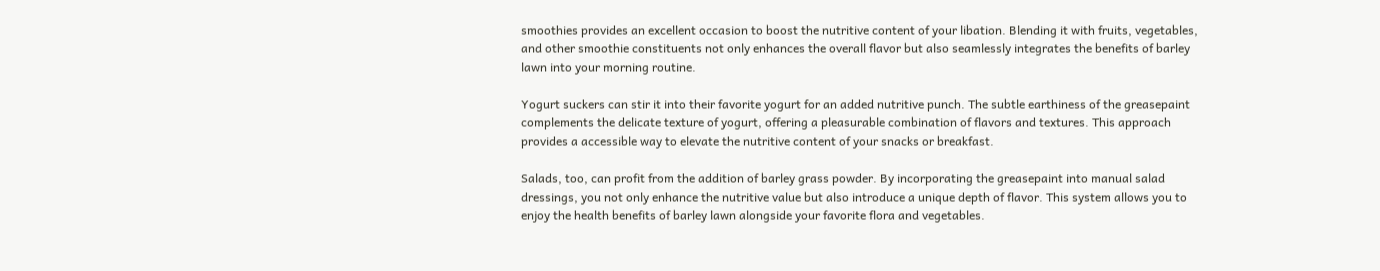smoothies provides an excellent occasion to boost the nutritive content of your libation. Blending it with fruits, vegetables, and other smoothie constituents not only enhances the overall flavor but also seamlessly integrates the benefits of barley lawn into your morning routine.

Yogurt suckers can stir it into their favorite yogurt for an added nutritive punch. The subtle earthiness of the greasepaint complements the delicate texture of yogurt, offering a pleasurable combination of flavors and textures. This approach provides a accessible way to elevate the nutritive content of your snacks or breakfast.

Salads, too, can profit from the addition of barley grass powder. By incorporating the greasepaint into manual salad dressings, you not only enhance the nutritive value but also introduce a unique depth of flavor. This system allows you to enjoy the health benefits of barley lawn alongside your favorite flora and vegetables.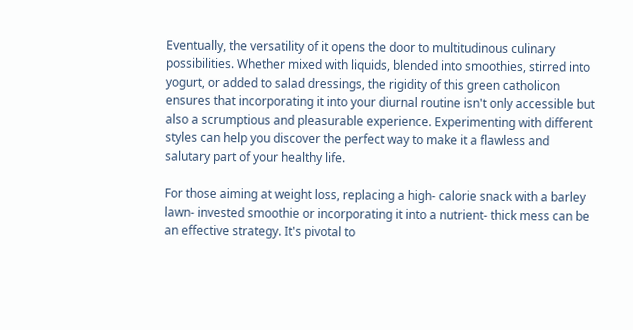Eventually, the versatility of it opens the door to multitudinous culinary possibilities. Whether mixed with liquids, blended into smoothies, stirred into yogurt, or added to salad dressings, the rigidity of this green catholicon ensures that incorporating it into your diurnal routine isn't only accessible but also a scrumptious and pleasurable experience. Experimenting with different styles can help you discover the perfect way to make it a flawless and salutary part of your healthy life.

For those aiming at weight loss, replacing a high- calorie snack with a barley lawn- invested smoothie or incorporating it into a nutrient- thick mess can be an effective strategy. It's pivotal to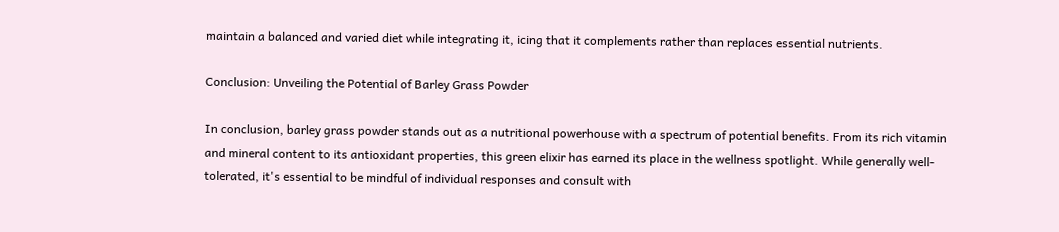maintain a balanced and varied diet while integrating it, icing that it complements rather than replaces essential nutrients.

Conclusion: Unveiling the Potential of Barley Grass Powder

In conclusion, barley grass powder stands out as a nutritional powerhouse with a spectrum of potential benefits. From its rich vitamin and mineral content to its antioxidant properties, this green elixir has earned its place in the wellness spotlight. While generally well-tolerated, it's essential to be mindful of individual responses and consult with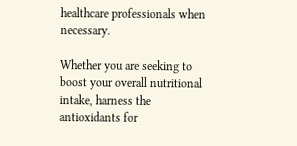healthcare professionals when necessary.

Whether you are seeking to boost your overall nutritional intake, harness the antioxidants for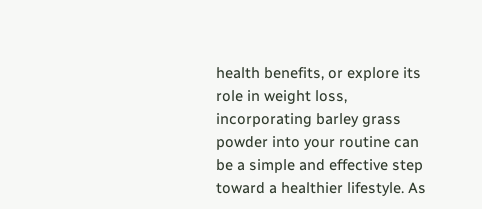health benefits, or explore its role in weight loss, incorporating barley grass powder into your routine can be a simple and effective step toward a healthier lifestyle. As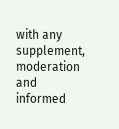with any supplement, moderation and informed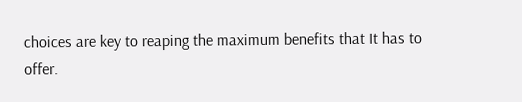choices are key to reaping the maximum benefits that It has to offer.